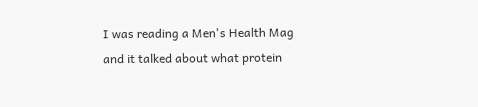I was reading a Men's Health Mag and it talked about what protein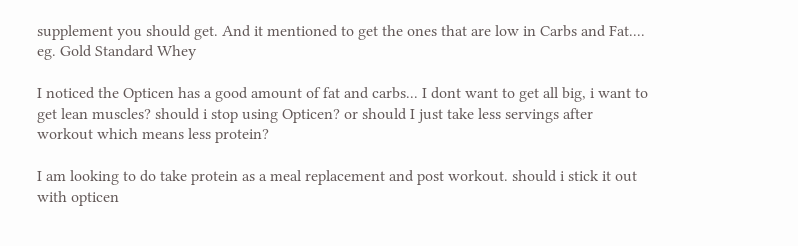supplement you should get. And it mentioned to get the ones that are low in Carbs and Fat.... eg. Gold Standard Whey

I noticed the Opticen has a good amount of fat and carbs... I dont want to get all big, i want to get lean muscles? should i stop using Opticen? or should I just take less servings after workout which means less protein?

I am looking to do take protein as a meal replacement and post workout. should i stick it out with opticen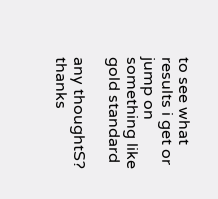to see what results i get or jump on something like gold standard

any thoughtS? thanks